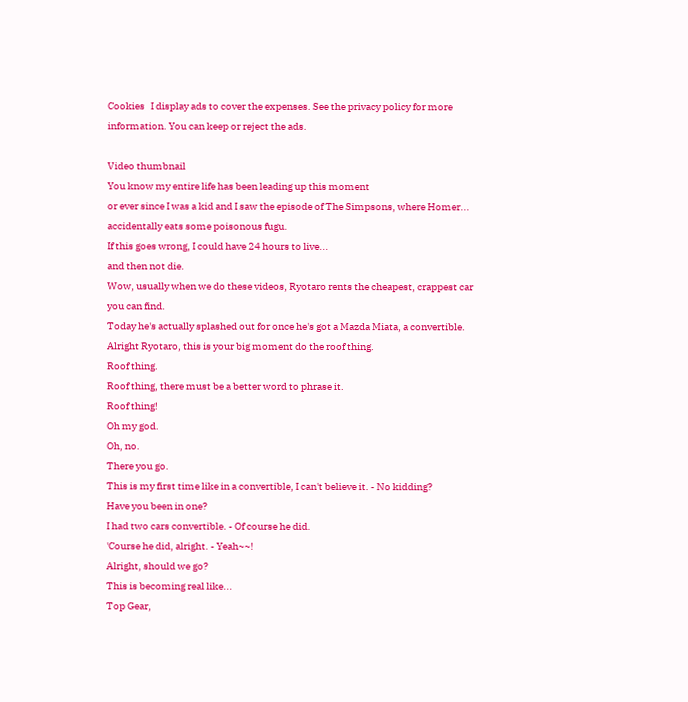Cookies   I display ads to cover the expenses. See the privacy policy for more information. You can keep or reject the ads.

Video thumbnail
You know my entire life has been leading up this moment
or ever since I was a kid and I saw the episode of The Simpsons, where Homer...
accidentally eats some poisonous fugu.
If this goes wrong, I could have 24 hours to live...
and then not die.
Wow, usually when we do these videos, Ryotaro rents the cheapest, crappest car you can find.
Today he's actually splashed out for once he's got a Mazda Miata, a convertible.
Alright Ryotaro, this is your big moment do the roof thing.
Roof thing.
Roof thing, there must be a better word to phrase it.
Roof thing!
Oh my god.
Oh, no.
There you go.
This is my first time like in a convertible, I can't believe it. - No kidding?
Have you been in one?
I had two cars convertible. - Of course he did.
'Course he did, alright. - Yeah~~!
Alright, should we go?
This is becoming real like...
Top Gear,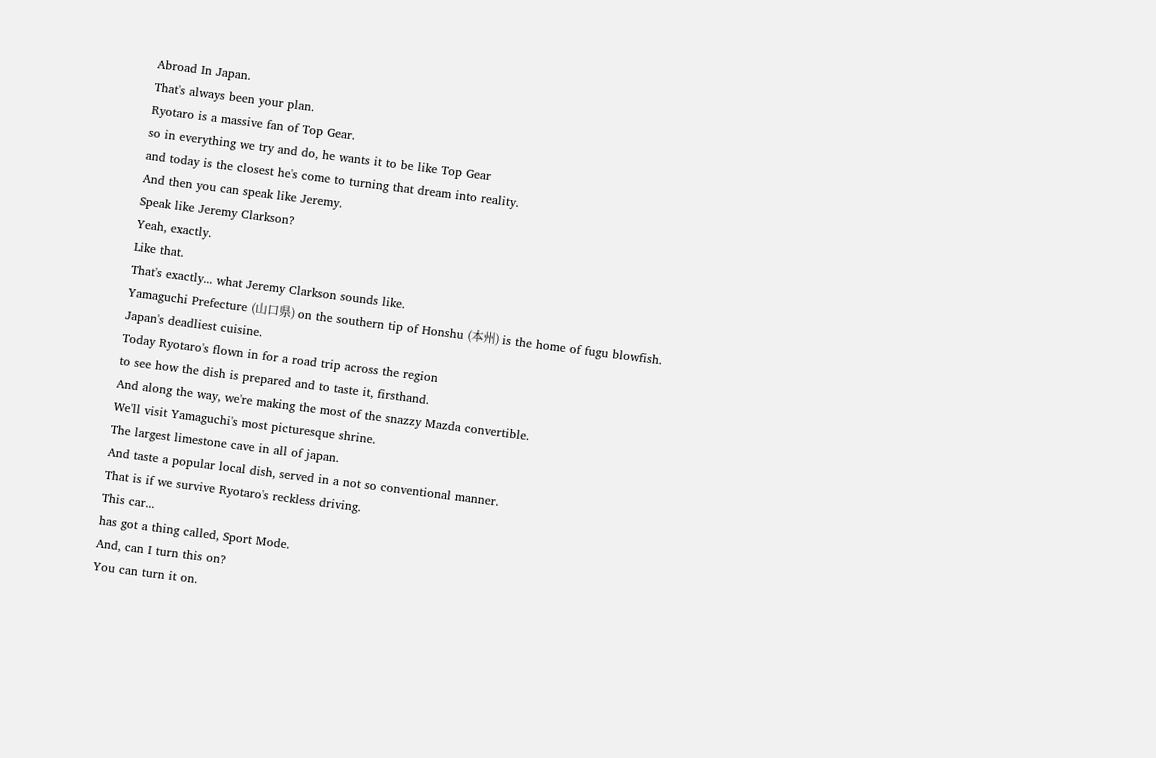Abroad In Japan.
That's always been your plan.
Ryotaro is a massive fan of Top Gear.
so in everything we try and do, he wants it to be like Top Gear
and today is the closest he's come to turning that dream into reality.
And then you can speak like Jeremy.
Speak like Jeremy Clarkson?
Yeah, exactly.
Like that.
That's exactly... what Jeremy Clarkson sounds like.
Yamaguchi Prefecture (山口県) on the southern tip of Honshu (本州) is the home of fugu blowfish.
Japan's deadliest cuisine.
Today Ryotaro's flown in for a road trip across the region
to see how the dish is prepared and to taste it, firsthand.
And along the way, we're making the most of the snazzy Mazda convertible.
We'll visit Yamaguchi's most picturesque shrine.
The largest limestone cave in all of japan.
And taste a popular local dish, served in a not so conventional manner.
That is if we survive Ryotaro's reckless driving.
This car...
has got a thing called, Sport Mode.
And, can I turn this on?
You can turn it on.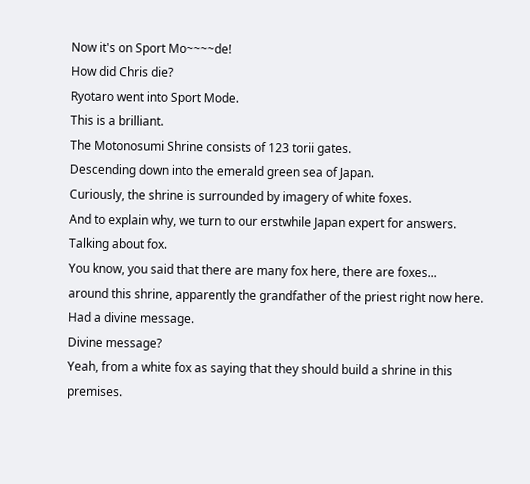Now it's on Sport Mo~~~~de!
How did Chris die?
Ryotaro went into Sport Mode.
This is a brilliant.
The Motonosumi Shrine consists of 123 torii gates.
Descending down into the emerald green sea of Japan.
Curiously, the shrine is surrounded by imagery of white foxes.
And to explain why, we turn to our erstwhile Japan expert for answers.
Talking about fox.
You know, you said that there are many fox here, there are foxes...
around this shrine, apparently the grandfather of the priest right now here.
Had a divine message.
Divine message?
Yeah, from a white fox as saying that they should build a shrine in this premises.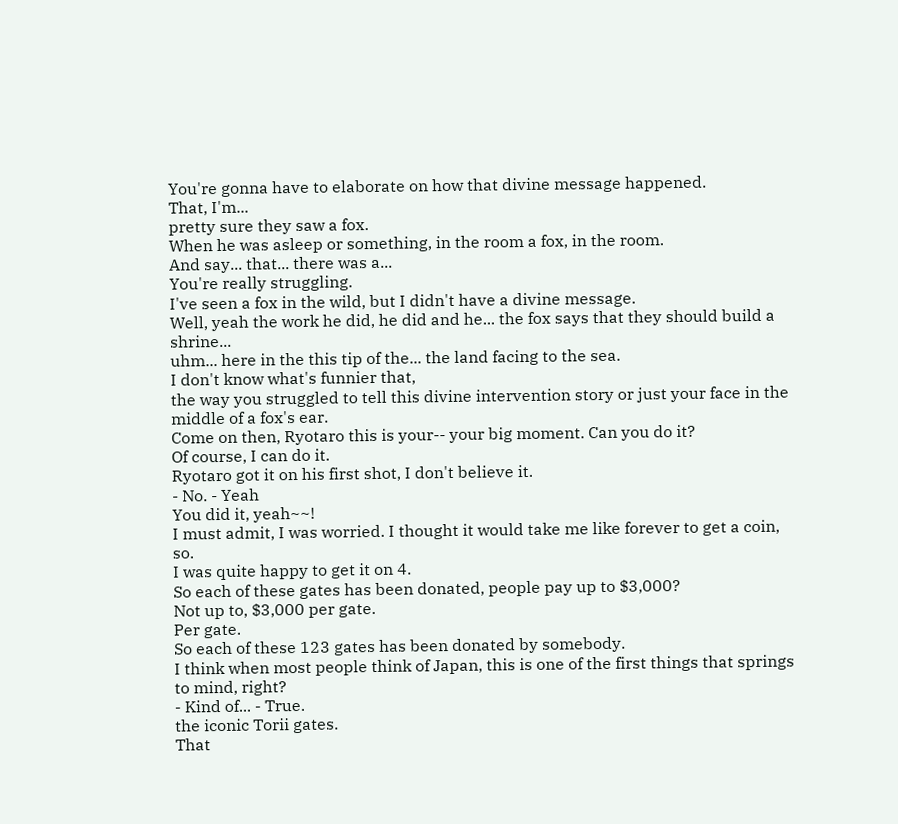You're gonna have to elaborate on how that divine message happened.
That, I'm...
pretty sure they saw a fox.
When he was asleep or something, in the room a fox, in the room.
And say... that... there was a...
You're really struggling.
I've seen a fox in the wild, but I didn't have a divine message.
Well, yeah the work he did, he did and he... the fox says that they should build a shrine...
uhm... here in the this tip of the... the land facing to the sea.
I don't know what's funnier that,
the way you struggled to tell this divine intervention story or just your face in the middle of a fox's ear.
Come on then, Ryotaro this is your-- your big moment. Can you do it?
Of course, I can do it.
Ryotaro got it on his first shot, I don't believe it.
- No. - Yeah
You did it, yeah~~!
I must admit, I was worried. I thought it would take me like forever to get a coin, so.
I was quite happy to get it on 4.
So each of these gates has been donated, people pay up to $3,000?
Not up to, $3,000 per gate.
Per gate.
So each of these 123 gates has been donated by somebody.
I think when most people think of Japan, this is one of the first things that springs to mind, right?
- Kind of... - True.
the iconic Torii gates.
That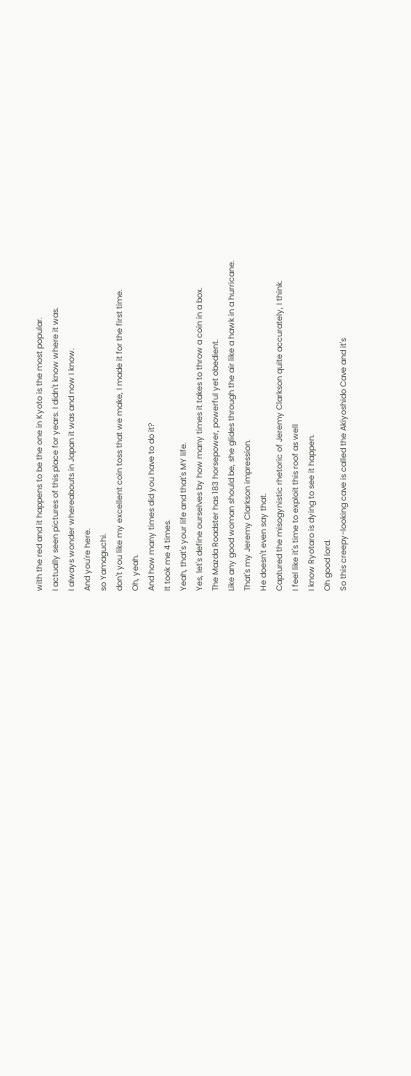with the red and it happens to be the one in Kyoto is the most popular.
I actually seen pictures of this place for years. I didn't know where it was.
I always wonder whereabouts in Japan it was and now I know.
And you're here.
so Yamaguchi.
don't you like my excellent coin toss that we make, I made it for the first time.
Oh, yeah.
And how many times did you have to do it?
It took me 4 times.
Yeah, that's your life and that's MY life.
Yes, let's define ourselves by how many times it takes to throw a coin in a box.
The Mazda Roadster has 183 horsepower, powerful yet obedient.
Like any good woman should be, she glides through the air like a hawk in a hurricane.
That's my Jeremy Clarkson impression.
He doesn't even say that.
Captured the misogynistic rhetoric of Jeremy Clarkson quite accurately, I think.
I feel like it's time to exploit this roof as well
I know Ryotaro is dying to see it happen.
Oh good lord.
So this creepy-looking cave is called the Akiyoshido Cave and it's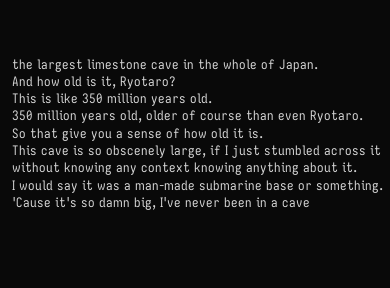the largest limestone cave in the whole of Japan.
And how old is it, Ryotaro?
This is like 350 million years old.
350 million years old, older of course than even Ryotaro.
So that give you a sense of how old it is.
This cave is so obscenely large, if I just stumbled across it without knowing any context knowing anything about it.
I would say it was a man-made submarine base or something.
'Cause it's so damn big, I've never been in a cave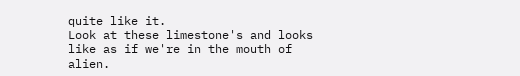quite like it.
Look at these limestone's and looks like as if we're in the mouth of alien.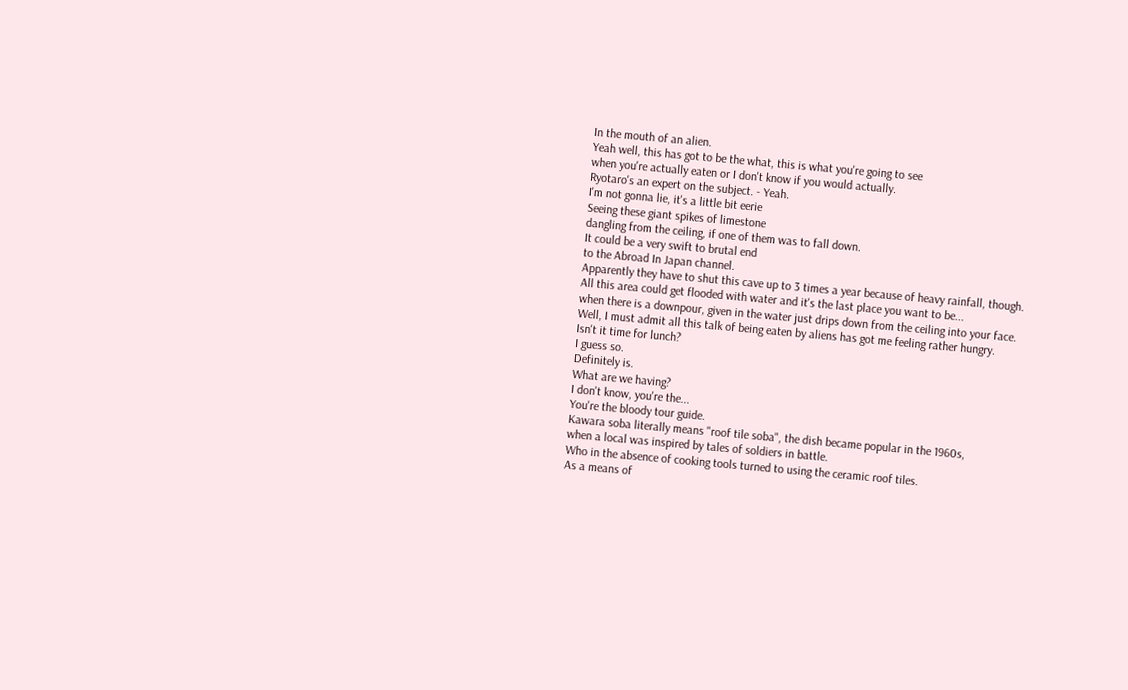In the mouth of an alien.
Yeah well, this has got to be the what, this is what you're going to see
when you're actually eaten or I don't know if you would actually.
Ryotaro's an expert on the subject. - Yeah.
I'm not gonna lie, it's a little bit eerie
Seeing these giant spikes of limestone
dangling from the ceiling, if one of them was to fall down.
It could be a very swift to brutal end
to the Abroad In Japan channel.
Apparently they have to shut this cave up to 3 times a year because of heavy rainfall, though.
All this area could get flooded with water and it's the last place you want to be...
when there is a downpour, given in the water just drips down from the ceiling into your face.
Well, I must admit all this talk of being eaten by aliens has got me feeling rather hungry.
Isn't it time for lunch?
I guess so.
Definitely is.
What are we having?
I don't know, you're the...
You're the bloody tour guide.
Kawara soba literally means "roof tile soba", the dish became popular in the 1960s,
when a local was inspired by tales of soldiers in battle.
Who in the absence of cooking tools turned to using the ceramic roof tiles.
As a means of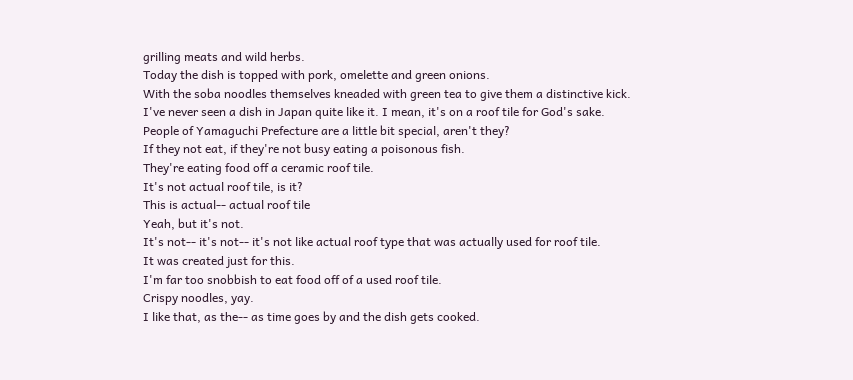grilling meats and wild herbs.
Today the dish is topped with pork, omelette and green onions.
With the soba noodles themselves kneaded with green tea to give them a distinctive kick.
I've never seen a dish in Japan quite like it. I mean, it's on a roof tile for God's sake.
People of Yamaguchi Prefecture are a little bit special, aren't they?
If they not eat, if they're not busy eating a poisonous fish.
They're eating food off a ceramic roof tile.
It's not actual roof tile, is it?
This is actual-- actual roof tile
Yeah, but it's not.
It's not-- it's not-- it's not like actual roof type that was actually used for roof tile.
It was created just for this.
I'm far too snobbish to eat food off of a used roof tile.
Crispy noodles, yay.
I like that, as the-- as time goes by and the dish gets cooked.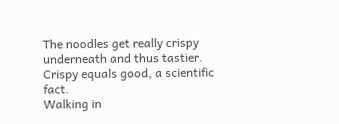The noodles get really crispy underneath and thus tastier.
Crispy equals good, a scientific fact.
Walking in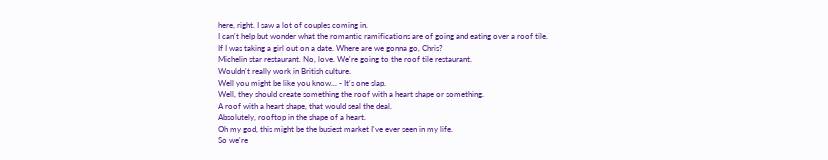here, right. I saw a lot of couples coming in.
I can't help but wonder what the romantic ramifications are of going and eating over a roof tile.
If I was taking a girl out on a date. Where are we gonna go, Chris?
Michelin star restaurant. No, love. We're going to the roof tile restaurant.
Wouldn't really work in British culture.
Well you might be like you know... - It's one slap.
Well, they should create something the roof with a heart shape or something.
A roof with a heart shape, that would seal the deal.
Absolutely, rooftop in the shape of a heart.
Oh my god, this might be the busiest market I've ever seen in my life.
So we're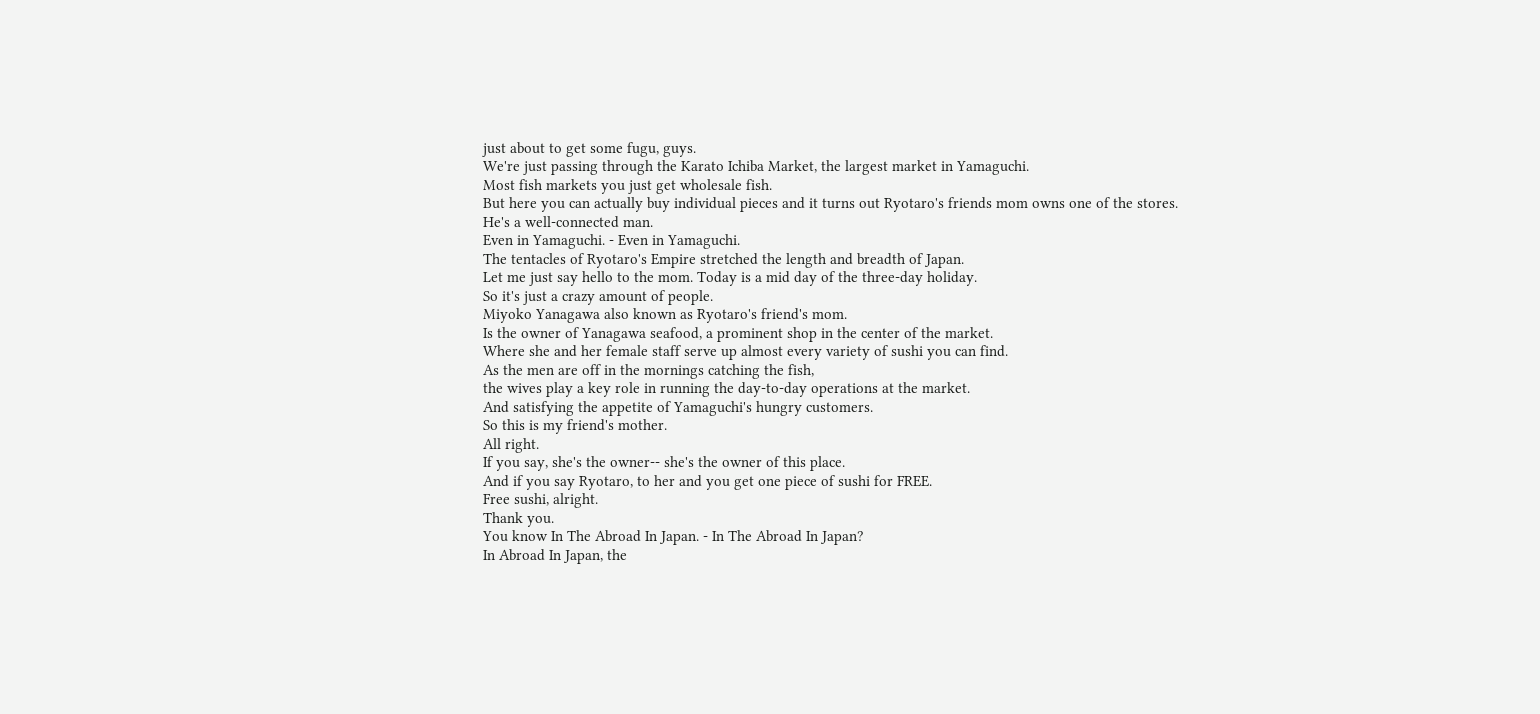just about to get some fugu, guys.
We're just passing through the Karato Ichiba Market, the largest market in Yamaguchi.
Most fish markets you just get wholesale fish.
But here you can actually buy individual pieces and it turns out Ryotaro's friends mom owns one of the stores.
He's a well-connected man.
Even in Yamaguchi. - Even in Yamaguchi.
The tentacles of Ryotaro's Empire stretched the length and breadth of Japan.
Let me just say hello to the mom. Today is a mid day of the three-day holiday.
So it's just a crazy amount of people.
Miyoko Yanagawa also known as Ryotaro's friend's mom.
Is the owner of Yanagawa seafood, a prominent shop in the center of the market.
Where she and her female staff serve up almost every variety of sushi you can find.
As the men are off in the mornings catching the fish,
the wives play a key role in running the day-to-day operations at the market.
And satisfying the appetite of Yamaguchi's hungry customers.
So this is my friend's mother.
All right.
If you say, she's the owner-- she's the owner of this place.
And if you say Ryotaro, to her and you get one piece of sushi for FREE.
Free sushi, alright.
Thank you.
You know In The Abroad In Japan. - In The Abroad In Japan?
In Abroad In Japan, the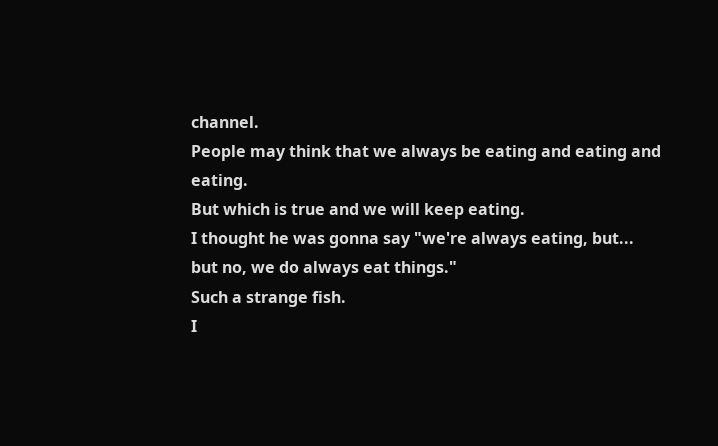channel.
People may think that we always be eating and eating and eating.
But which is true and we will keep eating.
I thought he was gonna say "we're always eating, but...
but no, we do always eat things."
Such a strange fish.
I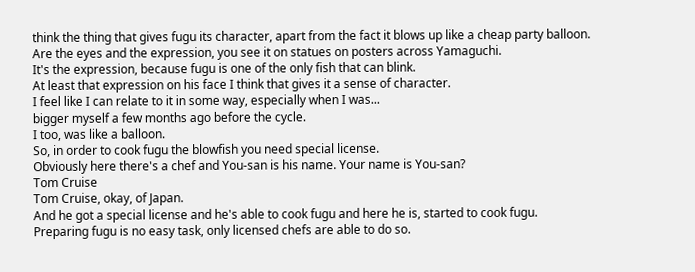think the thing that gives fugu its character, apart from the fact it blows up like a cheap party balloon.
Are the eyes and the expression, you see it on statues on posters across Yamaguchi.
It's the expression, because fugu is one of the only fish that can blink.
At least that expression on his face I think that gives it a sense of character.
I feel like I can relate to it in some way, especially when I was...
bigger myself a few months ago before the cycle.
I too, was like a balloon.
So, in order to cook fugu the blowfish you need special license.
Obviously here there's a chef and You-san is his name. Your name is You-san?
Tom Cruise
Tom Cruise, okay, of Japan.
And he got a special license and he's able to cook fugu and here he is, started to cook fugu.
Preparing fugu is no easy task, only licensed chefs are able to do so.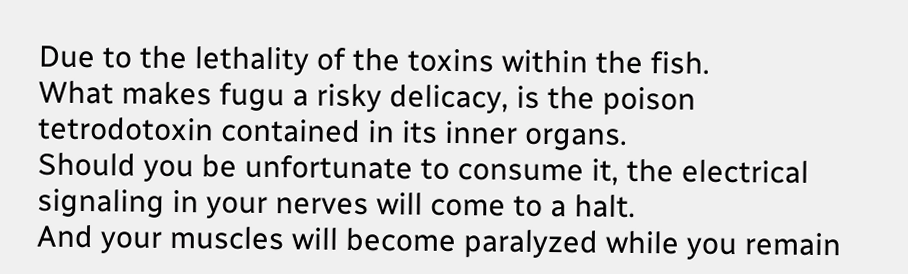Due to the lethality of the toxins within the fish.
What makes fugu a risky delicacy, is the poison tetrodotoxin contained in its inner organs.
Should you be unfortunate to consume it, the electrical signaling in your nerves will come to a halt.
And your muscles will become paralyzed while you remain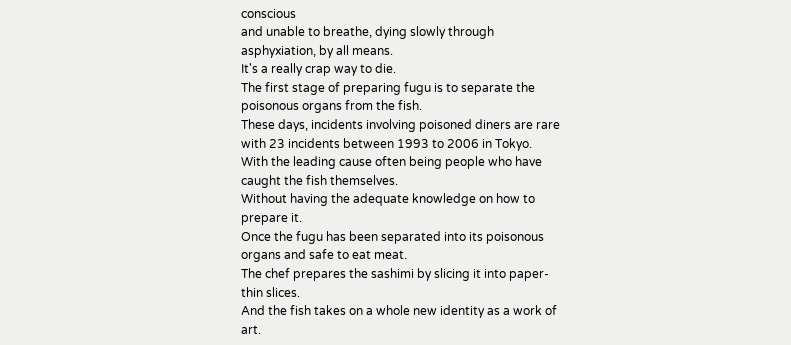conscious
and unable to breathe, dying slowly through asphyxiation, by all means.
It's a really crap way to die.
The first stage of preparing fugu is to separate the poisonous organs from the fish.
These days, incidents involving poisoned diners are rare with 23 incidents between 1993 to 2006 in Tokyo.
With the leading cause often being people who have caught the fish themselves.
Without having the adequate knowledge on how to prepare it.
Once the fugu has been separated into its poisonous organs and safe to eat meat.
The chef prepares the sashimi by slicing it into paper-thin slices.
And the fish takes on a whole new identity as a work of art.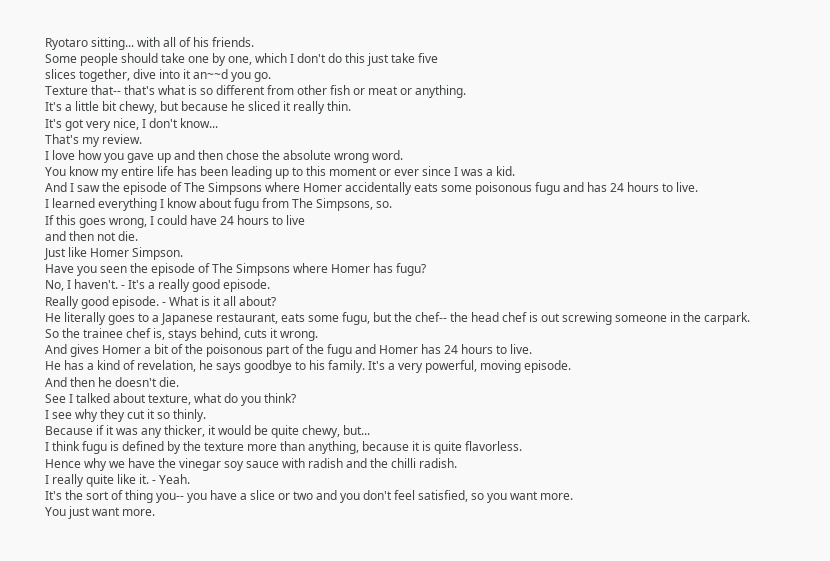Ryotaro sitting... with all of his friends.
Some people should take one by one, which I don't do this just take five
slices together, dive into it an~~d you go.
Texture that-- that's what is so different from other fish or meat or anything.
It's a little bit chewy, but because he sliced it really thin.
It's got very nice, I don't know...
That's my review.
I love how you gave up and then chose the absolute wrong word.
You know my entire life has been leading up to this moment or ever since I was a kid.
And I saw the episode of The Simpsons where Homer accidentally eats some poisonous fugu and has 24 hours to live.
I learned everything I know about fugu from The Simpsons, so.
If this goes wrong, I could have 24 hours to live
and then not die.
Just like Homer Simpson.
Have you seen the episode of The Simpsons where Homer has fugu?
No, I haven't. - It's a really good episode.
Really good episode. - What is it all about?
He literally goes to a Japanese restaurant, eats some fugu, but the chef-- the head chef is out screwing someone in the carpark.
So the trainee chef is, stays behind, cuts it wrong.
And gives Homer a bit of the poisonous part of the fugu and Homer has 24 hours to live.
He has a kind of revelation, he says goodbye to his family. It's a very powerful, moving episode.
And then he doesn't die.
See I talked about texture, what do you think?
I see why they cut it so thinly.
Because if it was any thicker, it would be quite chewy, but...
I think fugu is defined by the texture more than anything, because it is quite flavorless.
Hence why we have the vinegar soy sauce with radish and the chilli radish.
I really quite like it. - Yeah.
It's the sort of thing you-- you have a slice or two and you don't feel satisfied, so you want more.
You just want more.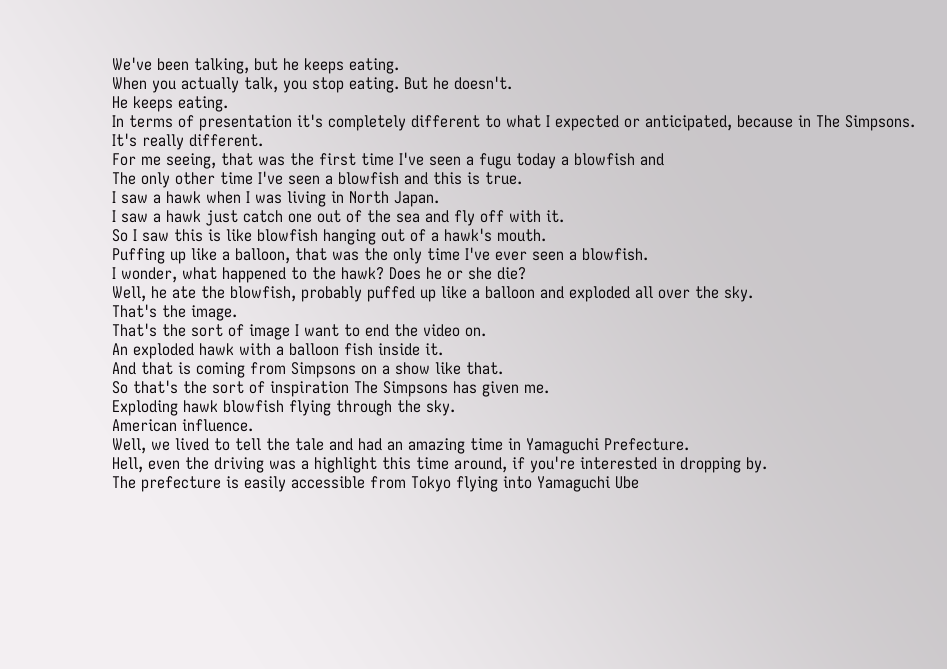We've been talking, but he keeps eating.
When you actually talk, you stop eating. But he doesn't.
He keeps eating.
In terms of presentation it's completely different to what I expected or anticipated, because in The Simpsons.
It's really different.
For me seeing, that was the first time I've seen a fugu today a blowfish and
The only other time I've seen a blowfish and this is true.
I saw a hawk when I was living in North Japan.
I saw a hawk just catch one out of the sea and fly off with it.
So I saw this is like blowfish hanging out of a hawk's mouth.
Puffing up like a balloon, that was the only time I've ever seen a blowfish.
I wonder, what happened to the hawk? Does he or she die?
Well, he ate the blowfish, probably puffed up like a balloon and exploded all over the sky.
That's the image.
That's the sort of image I want to end the video on.
An exploded hawk with a balloon fish inside it.
And that is coming from Simpsons on a show like that.
So that's the sort of inspiration The Simpsons has given me.
Exploding hawk blowfish flying through the sky.
American influence.
Well, we lived to tell the tale and had an amazing time in Yamaguchi Prefecture.
Hell, even the driving was a highlight this time around, if you're interested in dropping by.
The prefecture is easily accessible from Tokyo flying into Yamaguchi Ube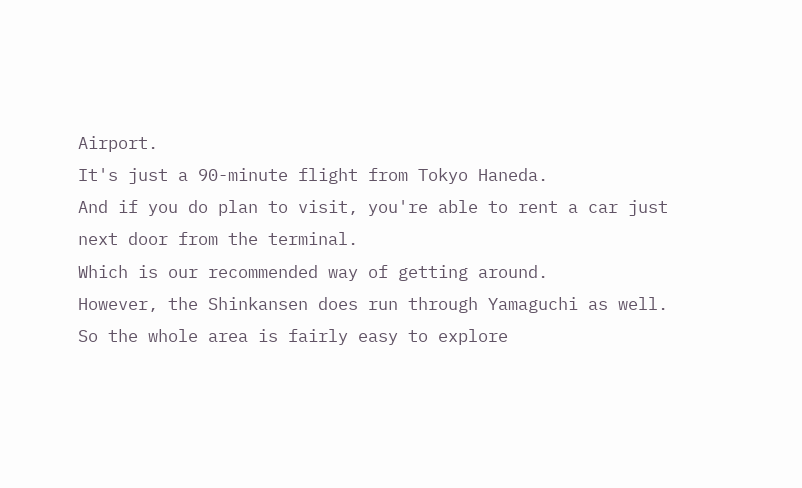Airport.
It's just a 90-minute flight from Tokyo Haneda.
And if you do plan to visit, you're able to rent a car just next door from the terminal.
Which is our recommended way of getting around.
However, the Shinkansen does run through Yamaguchi as well.
So the whole area is fairly easy to explore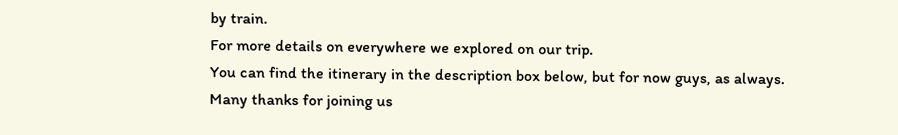by train.
For more details on everywhere we explored on our trip.
You can find the itinerary in the description box below, but for now guys, as always.
Many thanks for joining us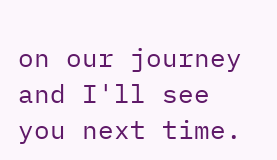on our journey and I'll see you next time.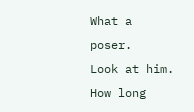What a poser.
Look at him.
How long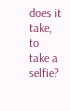does it take, to take a selfie?